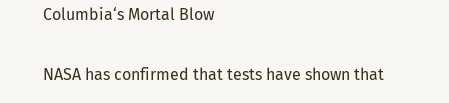Columbia‘s Mortal Blow

NASA has confirmed that tests have shown that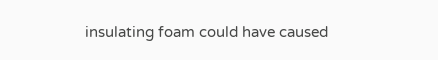insulating foam could have caused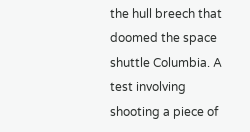the hull breech that doomed the space shuttle Columbia. A test involving shooting a piece of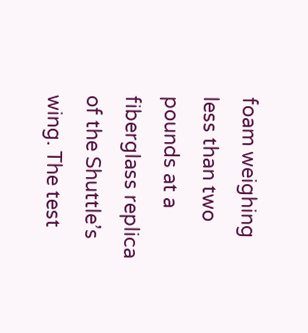foam weighing less than two pounds at a fiberglass replica of the Shuttle’s wing. The test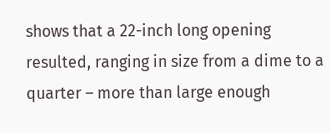shows that a 22-inch long opening resulted, ranging in size from a dime to a quarter – more than large enough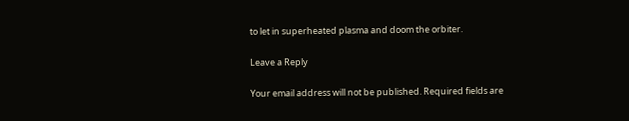to let in superheated plasma and doom the orbiter.

Leave a Reply

Your email address will not be published. Required fields are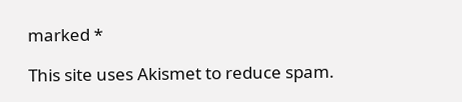marked *

This site uses Akismet to reduce spam.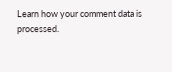Learn how your comment data is processed.